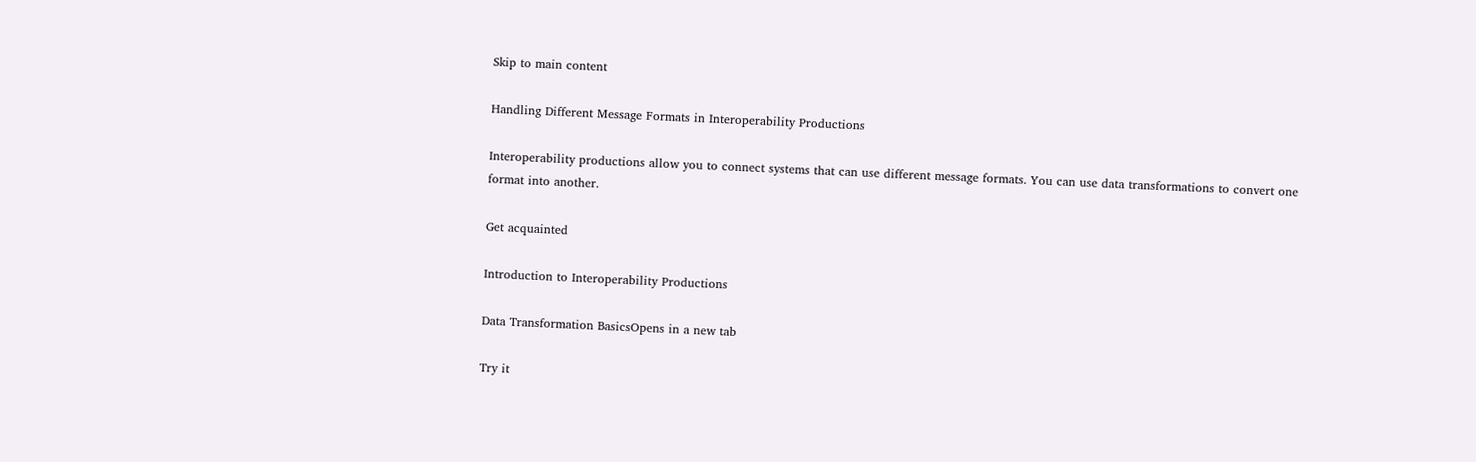Skip to main content

Handling Different Message Formats in Interoperability Productions

Interoperability productions allow you to connect systems that can use different message formats. You can use data transformations to convert one format into another.

Get acquainted

Introduction to Interoperability Productions

Data Transformation BasicsOpens in a new tab

Try it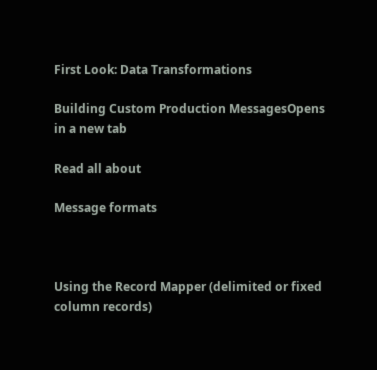First Look: Data Transformations

Building Custom Production MessagesOpens in a new tab

Read all about

Message formats



Using the Record Mapper (delimited or fixed column records)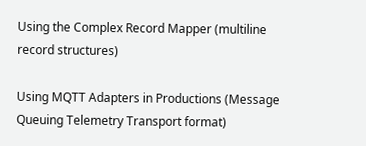Using the Complex Record Mapper (multiline record structures)

Using MQTT Adapters in Productions (Message Queuing Telemetry Transport format)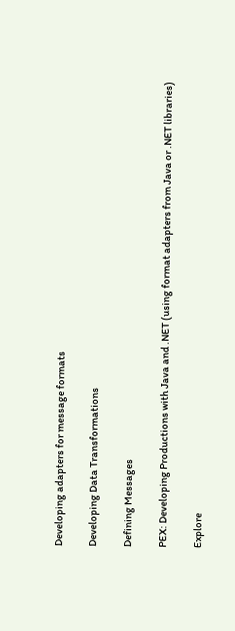Developing adapters for message formats

Developing Data Transformations

Defining Messages

PEX: Developing Productions with Java and .NET (using format adapters from Java or .NET libraries)

Explore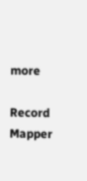more

Record Mapper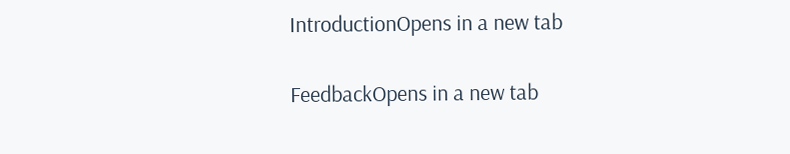IntroductionOpens in a new tab

FeedbackOpens in a new tab